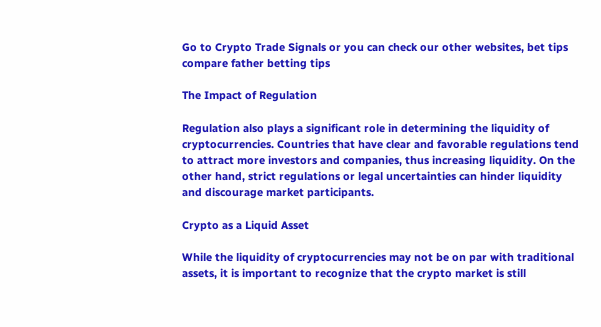Go to Crypto Trade Signals or you can check our other websites, bet tips compare father betting tips

The Impact of Regulation

Regulation also plays a significant role in determining the liquidity of cryptocurrencies. Countries that have clear and favorable regulations tend to attract more investors and companies, thus increasing liquidity. On the other hand, strict regulations or legal uncertainties can hinder liquidity and discourage market participants.

Crypto as a Liquid Asset

While the liquidity of cryptocurrencies may not be on par with traditional assets, it is important to recognize that the crypto market is still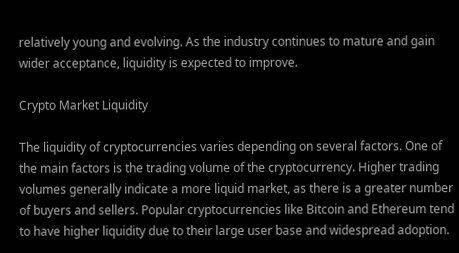relatively young and evolving. As the industry continues to mature and gain wider acceptance, liquidity is expected to improve.

Crypto Market Liquidity

The liquidity of cryptocurrencies varies depending on several factors. One of the main factors is the trading volume of the cryptocurrency. Higher trading volumes generally indicate a more liquid market, as there is a greater number of buyers and sellers. Popular cryptocurrencies like Bitcoin and Ethereum tend to have higher liquidity due to their large user base and widespread adoption.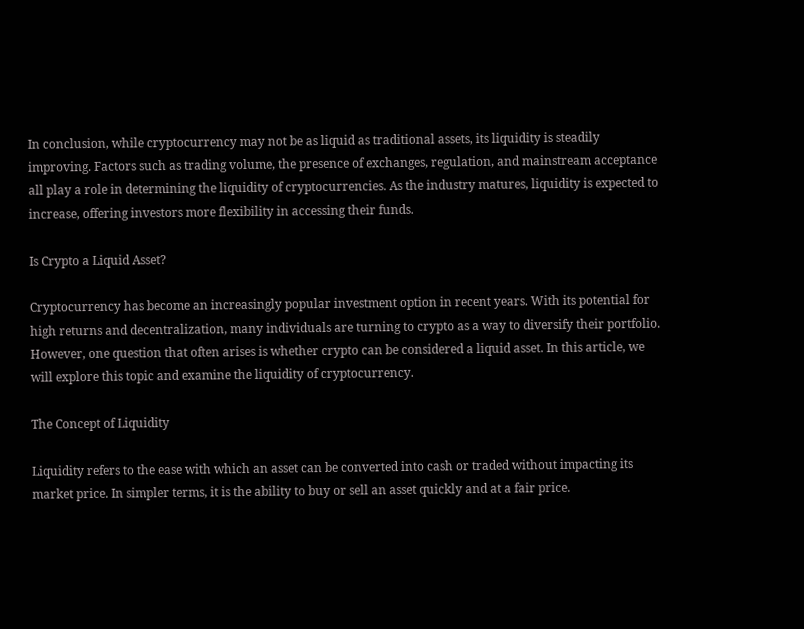In conclusion, while cryptocurrency may not be as liquid as traditional assets, its liquidity is steadily improving. Factors such as trading volume, the presence of exchanges, regulation, and mainstream acceptance all play a role in determining the liquidity of cryptocurrencies. As the industry matures, liquidity is expected to increase, offering investors more flexibility in accessing their funds.

Is Crypto a Liquid Asset?

Cryptocurrency has become an increasingly popular investment option in recent years. With its potential for high returns and decentralization, many individuals are turning to crypto as a way to diversify their portfolio. However, one question that often arises is whether crypto can be considered a liquid asset. In this article, we will explore this topic and examine the liquidity of cryptocurrency.

The Concept of Liquidity

Liquidity refers to the ease with which an asset can be converted into cash or traded without impacting its market price. In simpler terms, it is the ability to buy or sell an asset quickly and at a fair price.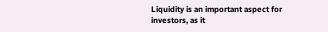Liquidity is an important aspect for investors, as it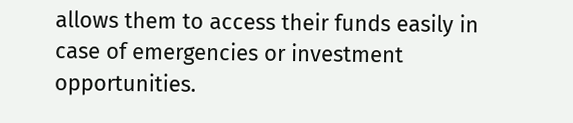allows them to access their funds easily in case of emergencies or investment opportunities.